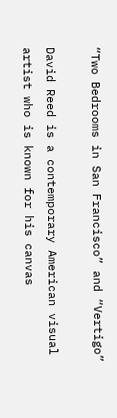“Two Bedrooms in San Francisco” and “Vertigo”

David Reed is a contemporary American visual artist who is known for his canvas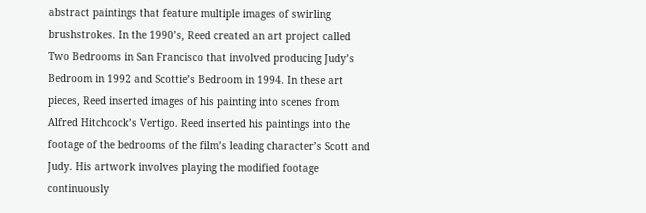abstract paintings that feature multiple images of swirling brushstrokes. In the 1990’s, Reed created an art project called Two Bedrooms in San Francisco that involved producing Judy’s Bedroom in 1992 and Scottie’s Bedroom in 1994. In these art pieces, Reed inserted images of his painting into scenes from Alfred Hitchcock’s Vertigo. Reed inserted his paintings into the footage of the bedrooms of the film’s leading character’s Scott and Judy. His artwork involves playing the modified footage continuously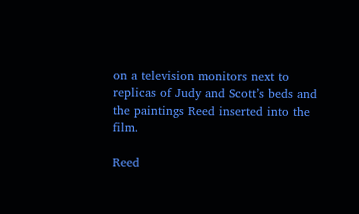on a television monitors next to replicas of Judy and Scott’s beds and the paintings Reed inserted into the film.

Reed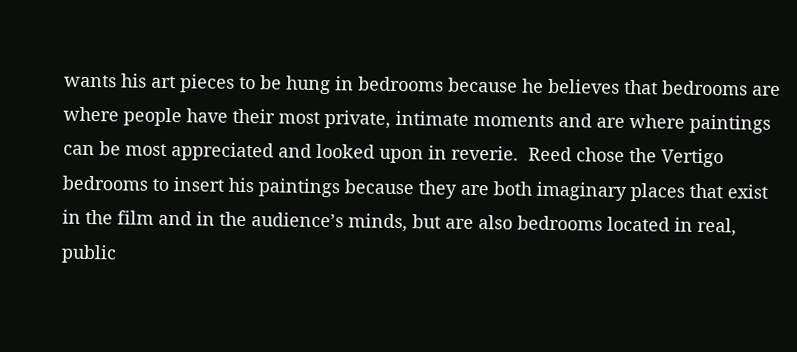wants his art pieces to be hung in bedrooms because he believes that bedrooms are where people have their most private, intimate moments and are where paintings can be most appreciated and looked upon in reverie.  Reed chose the Vertigo bedrooms to insert his paintings because they are both imaginary places that exist in the film and in the audience’s minds, but are also bedrooms located in real, public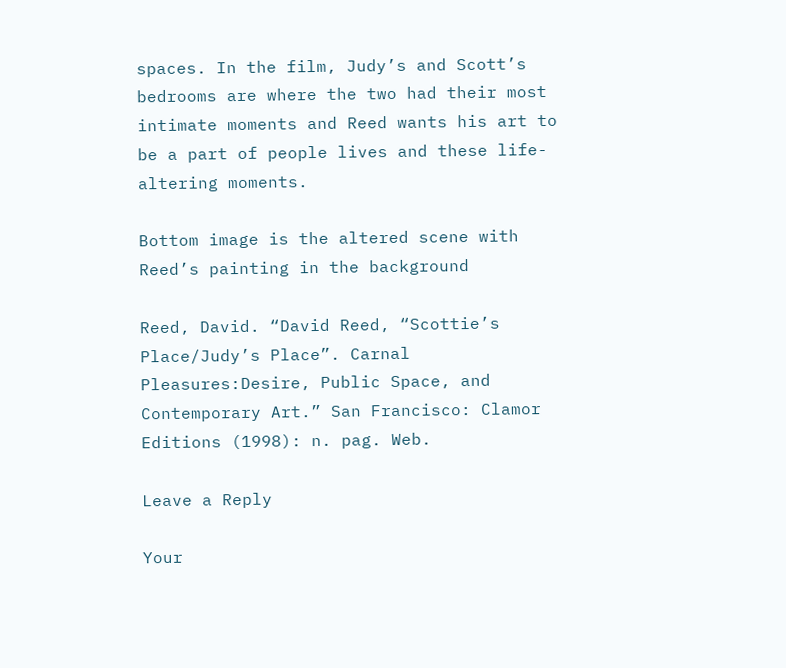spaces. In the film, Judy’s and Scott’s bedrooms are where the two had their most intimate moments and Reed wants his art to be a part of people lives and these life-altering moments.

Bottom image is the altered scene with Reed’s painting in the background

Reed, David. “David Reed, “Scottie’s Place/Judy’s Place”. Carnal Pleasures:Desire, Public Space, and Contemporary Art.” San Francisco: Clamor Editions (1998): n. pag. Web.

Leave a Reply

Your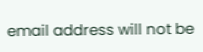email address will not be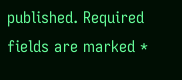published. Required fields are marked *